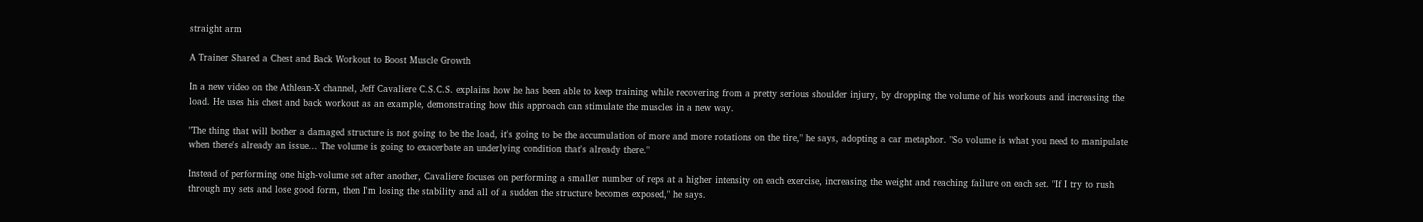straight arm

A Trainer Shared a Chest and Back Workout to Boost Muscle Growth

In a new video on the Athlean-X channel, Jeff Cavaliere C.S.C.S. explains how he has been able to keep training while recovering from a pretty serious shoulder injury, by dropping the volume of his workouts and increasing the load. He uses his chest and back workout as an example, demonstrating how this approach can stimulate the muscles in a new way.

"The thing that will bother a damaged structure is not going to be the load, it's going to be the accumulation of more and more rotations on the tire," he says, adopting a car metaphor. "So volume is what you need to manipulate when there's already an issue... The volume is going to exacerbate an underlying condition that's already there."

Instead of performing one high-volume set after another, Cavaliere focuses on performing a smaller number of reps at a higher intensity on each exercise, increasing the weight and reaching failure on each set. "If I try to rush through my sets and lose good form, then I'm losing the stability and all of a sudden the structure becomes exposed," he says.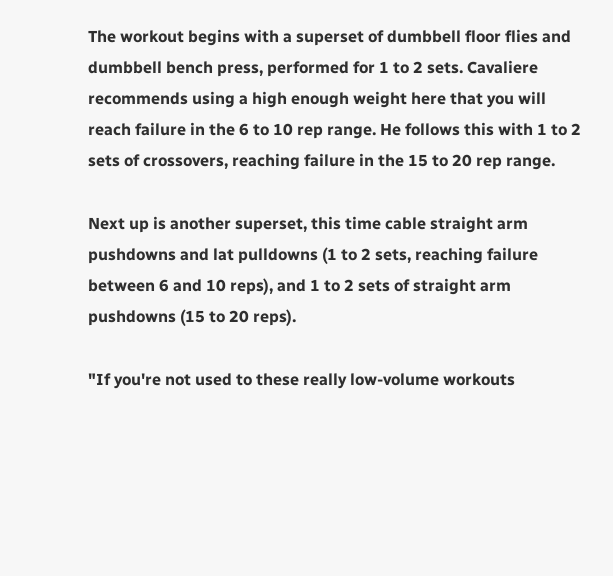The workout begins with a superset of dumbbell floor flies and dumbbell bench press, performed for 1 to 2 sets. Cavaliere recommends using a high enough weight here that you will reach failure in the 6 to 10 rep range. He follows this with 1 to 2 sets of crossovers, reaching failure in the 15 to 20 rep range.

Next up is another superset, this time cable straight arm pushdowns and lat pulldowns (1 to 2 sets, reaching failure between 6 and 10 reps), and 1 to 2 sets of straight arm pushdowns (15 to 20 reps).

"If you're not used to these really low-volume workouts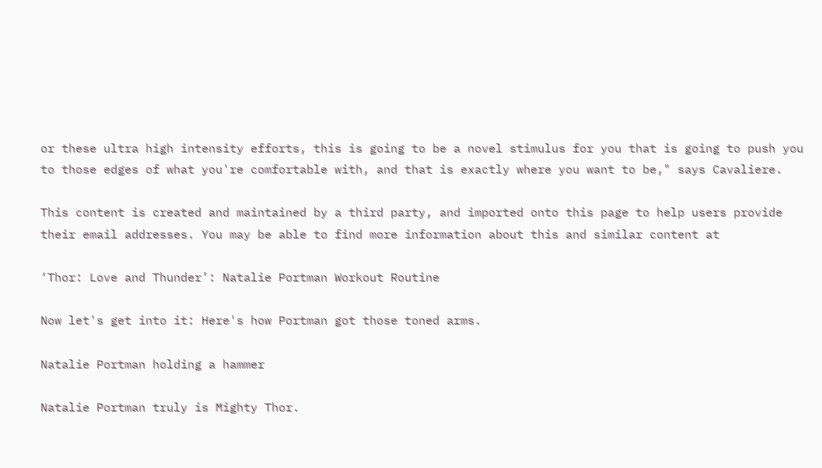or these ultra high intensity efforts, this is going to be a novel stimulus for you that is going to push you to those edges of what you're comfortable with, and that is exactly where you want to be," says Cavaliere.

This content is created and maintained by a third party, and imported onto this page to help users provide their email addresses. You may be able to find more information about this and similar content at

‘Thor: Love and Thunder’: Natalie Portman Workout Routine

Now let's get into it: Here's how Portman got those toned arms.

Natalie Portman holding a hammer

Natalie Portman truly is Mighty Thor.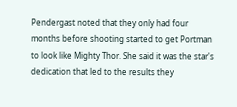Pendergast noted that they only had four months before shooting started to get Portman to look like Mighty Thor. She said it was the star's dedication that led to the results they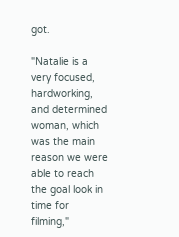got.

"Natalie is a very focused, hardworking, and determined woman, which was the main reason we were able to reach the goal look in time for filming,"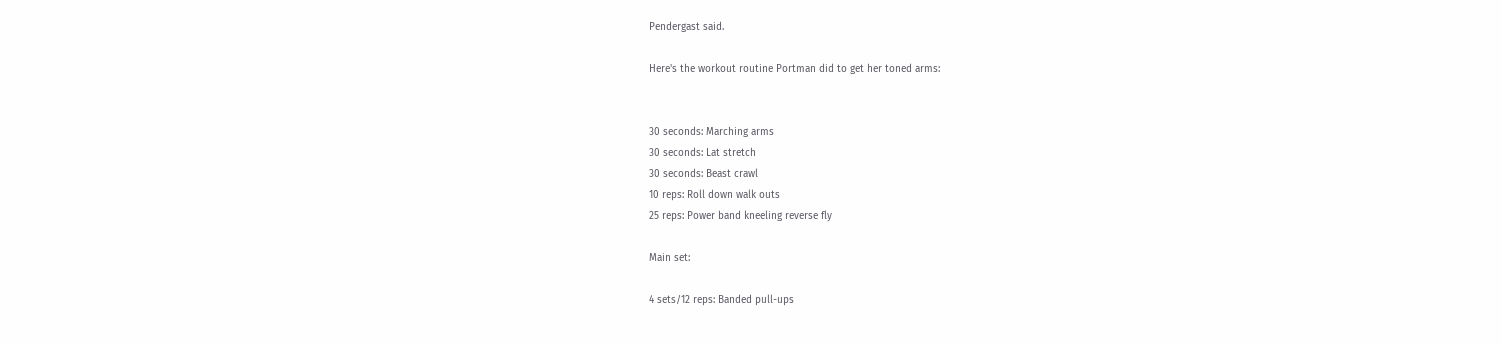Pendergast said.

Here's the workout routine Portman did to get her toned arms:


30 seconds: Marching arms
30 seconds: Lat stretch
30 seconds: Beast crawl
10 reps: Roll down walk outs
25 reps: Power band kneeling reverse fly

Main set:

4 sets/12 reps: Banded pull-ups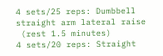4 sets/25 reps: Dumbbell straight arm lateral raise
 (rest 1.5 minutes)
4 sets/20 reps: Straight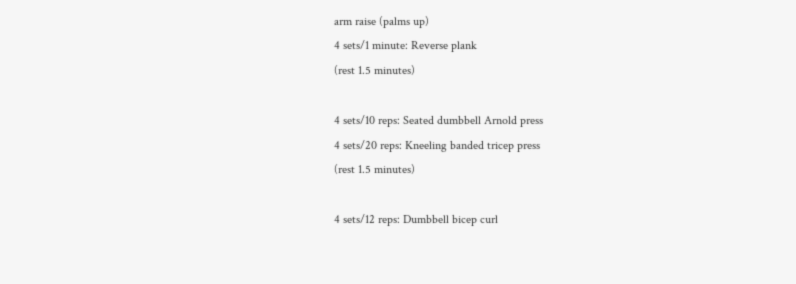arm raise (palms up)
4 sets/1 minute: Reverse plank
(rest 1.5 minutes)

4 sets/10 reps: Seated dumbbell Arnold press
4 sets/20 reps: Kneeling banded tricep press
(rest 1.5 minutes)

4 sets/12 reps: Dumbbell bicep curl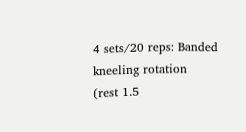4 sets/20 reps: Banded kneeling rotation
(rest 1.5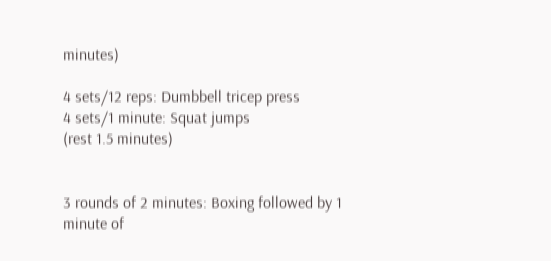minutes)

4 sets/12 reps: Dumbbell tricep press
4 sets/1 minute: Squat jumps
(rest 1.5 minutes)


3 rounds of 2 minutes: Boxing followed by 1 minute of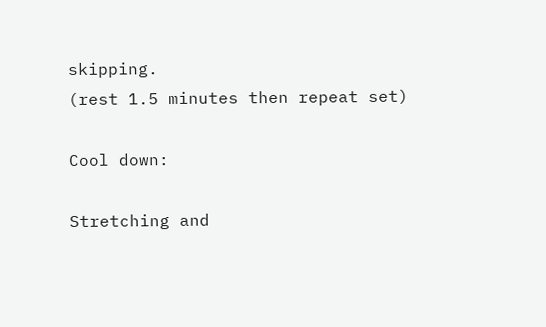skipping.
(rest 1.5 minutes then repeat set)

Cool down:

Stretching and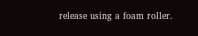release using a foam roller.